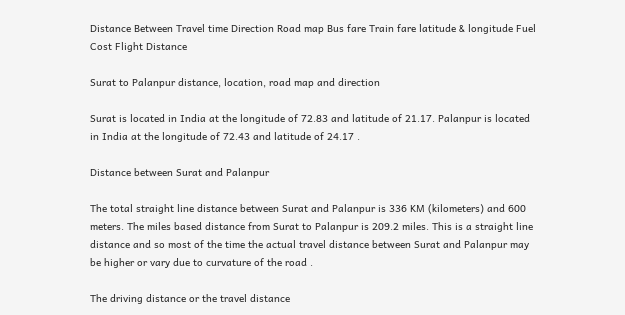Distance Between Travel time Direction Road map Bus fare Train fare latitude & longitude Fuel Cost Flight Distance

Surat to Palanpur distance, location, road map and direction

Surat is located in India at the longitude of 72.83 and latitude of 21.17. Palanpur is located in India at the longitude of 72.43 and latitude of 24.17 .

Distance between Surat and Palanpur

The total straight line distance between Surat and Palanpur is 336 KM (kilometers) and 600 meters. The miles based distance from Surat to Palanpur is 209.2 miles. This is a straight line distance and so most of the time the actual travel distance between Surat and Palanpur may be higher or vary due to curvature of the road .

The driving distance or the travel distance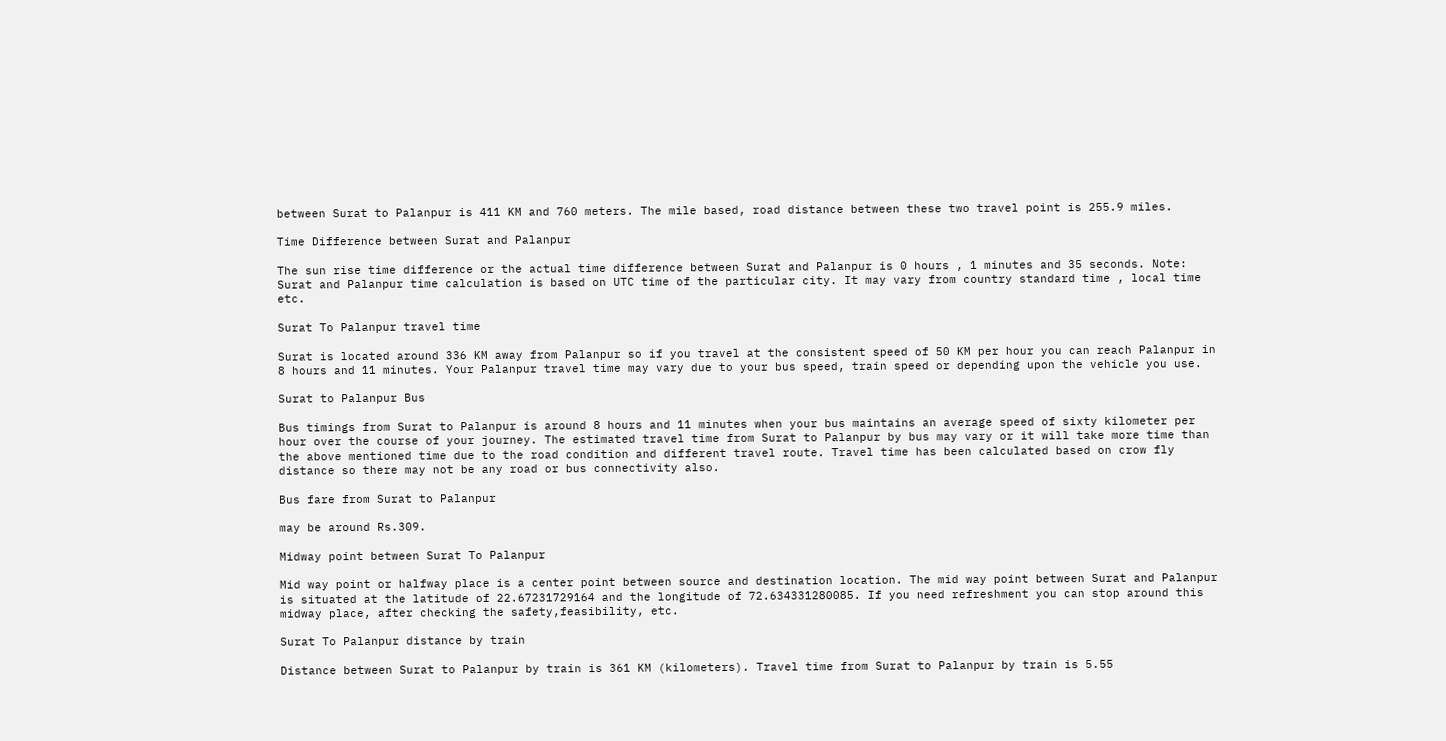between Surat to Palanpur is 411 KM and 760 meters. The mile based, road distance between these two travel point is 255.9 miles.

Time Difference between Surat and Palanpur

The sun rise time difference or the actual time difference between Surat and Palanpur is 0 hours , 1 minutes and 35 seconds. Note: Surat and Palanpur time calculation is based on UTC time of the particular city. It may vary from country standard time , local time etc.

Surat To Palanpur travel time

Surat is located around 336 KM away from Palanpur so if you travel at the consistent speed of 50 KM per hour you can reach Palanpur in 8 hours and 11 minutes. Your Palanpur travel time may vary due to your bus speed, train speed or depending upon the vehicle you use.

Surat to Palanpur Bus

Bus timings from Surat to Palanpur is around 8 hours and 11 minutes when your bus maintains an average speed of sixty kilometer per hour over the course of your journey. The estimated travel time from Surat to Palanpur by bus may vary or it will take more time than the above mentioned time due to the road condition and different travel route. Travel time has been calculated based on crow fly distance so there may not be any road or bus connectivity also.

Bus fare from Surat to Palanpur

may be around Rs.309.

Midway point between Surat To Palanpur

Mid way point or halfway place is a center point between source and destination location. The mid way point between Surat and Palanpur is situated at the latitude of 22.67231729164 and the longitude of 72.634331280085. If you need refreshment you can stop around this midway place, after checking the safety,feasibility, etc.

Surat To Palanpur distance by train

Distance between Surat to Palanpur by train is 361 KM (kilometers). Travel time from Surat to Palanpur by train is 5.55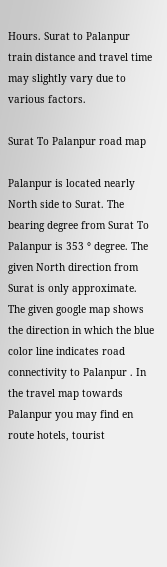Hours. Surat to Palanpur train distance and travel time may slightly vary due to various factors.

Surat To Palanpur road map

Palanpur is located nearly North side to Surat. The bearing degree from Surat To Palanpur is 353 ° degree. The given North direction from Surat is only approximate. The given google map shows the direction in which the blue color line indicates road connectivity to Palanpur . In the travel map towards Palanpur you may find en route hotels, tourist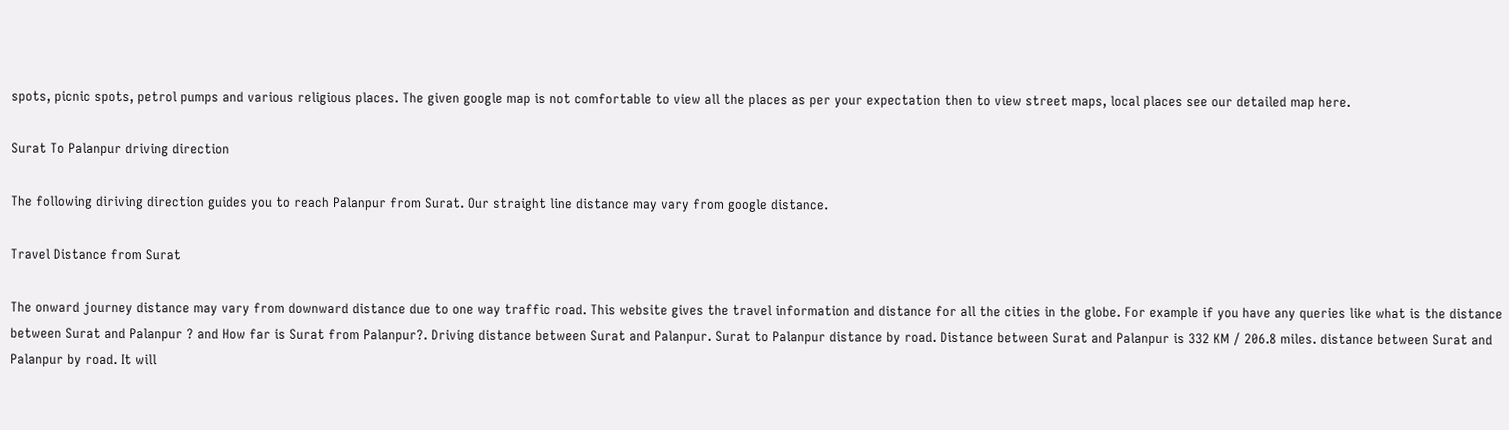spots, picnic spots, petrol pumps and various religious places. The given google map is not comfortable to view all the places as per your expectation then to view street maps, local places see our detailed map here.

Surat To Palanpur driving direction

The following diriving direction guides you to reach Palanpur from Surat. Our straight line distance may vary from google distance.

Travel Distance from Surat

The onward journey distance may vary from downward distance due to one way traffic road. This website gives the travel information and distance for all the cities in the globe. For example if you have any queries like what is the distance between Surat and Palanpur ? and How far is Surat from Palanpur?. Driving distance between Surat and Palanpur. Surat to Palanpur distance by road. Distance between Surat and Palanpur is 332 KM / 206.8 miles. distance between Surat and Palanpur by road. It will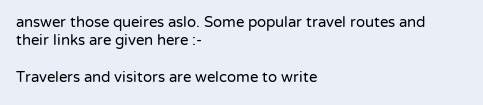answer those queires aslo. Some popular travel routes and their links are given here :-

Travelers and visitors are welcome to write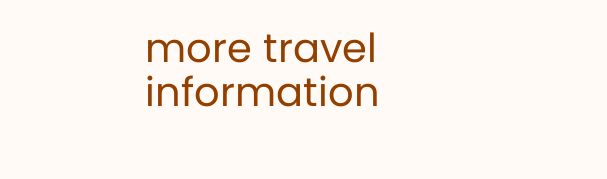more travel information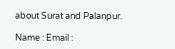about Surat and Palanpur.

Name : Email :